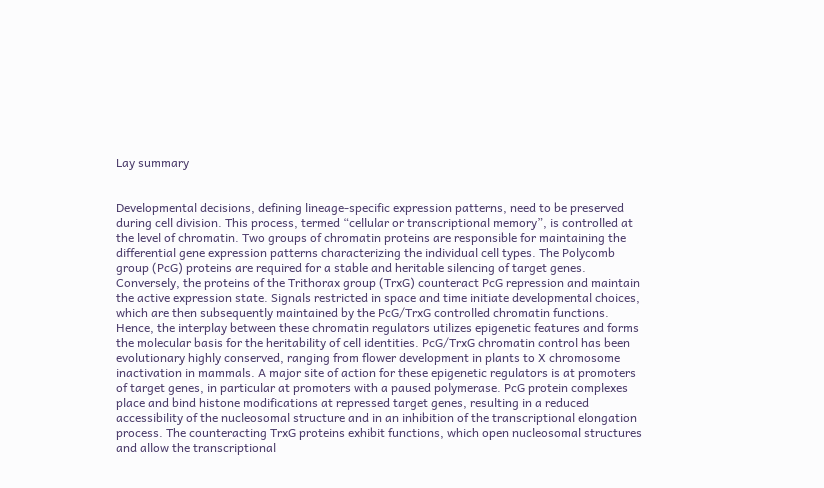Lay summary


Developmental decisions, defining lineage-specific expression patterns, need to be preserved during cell division. This process, termed “cellular or transcriptional memory”, is controlled at the level of chromatin. Two groups of chromatin proteins are responsible for maintaining the differential gene expression patterns characterizing the individual cell types. The Polycomb group (PcG) proteins are required for a stable and heritable silencing of target genes. Conversely, the proteins of the Trithorax group (TrxG) counteract PcG repression and maintain the active expression state. Signals restricted in space and time initiate developmental choices, which are then subsequently maintained by the PcG/TrxG controlled chromatin functions. Hence, the interplay between these chromatin regulators utilizes epigenetic features and forms the molecular basis for the heritability of cell identities. PcG/TrxG chromatin control has been evolutionary highly conserved, ranging from flower development in plants to X chromosome inactivation in mammals. A major site of action for these epigenetic regulators is at promoters of target genes, in particular at promoters with a paused polymerase. PcG protein complexes place and bind histone modifications at repressed target genes, resulting in a reduced accessibility of the nucleosomal structure and in an inhibition of the transcriptional elongation process. The counteracting TrxG proteins exhibit functions, which open nucleosomal structures and allow the transcriptional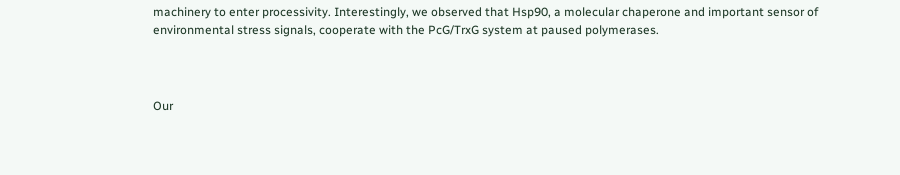machinery to enter processivity. Interestingly, we observed that Hsp90, a molecular chaperone and important sensor of environmental stress signals, cooperate with the PcG/TrxG system at paused polymerases.



Our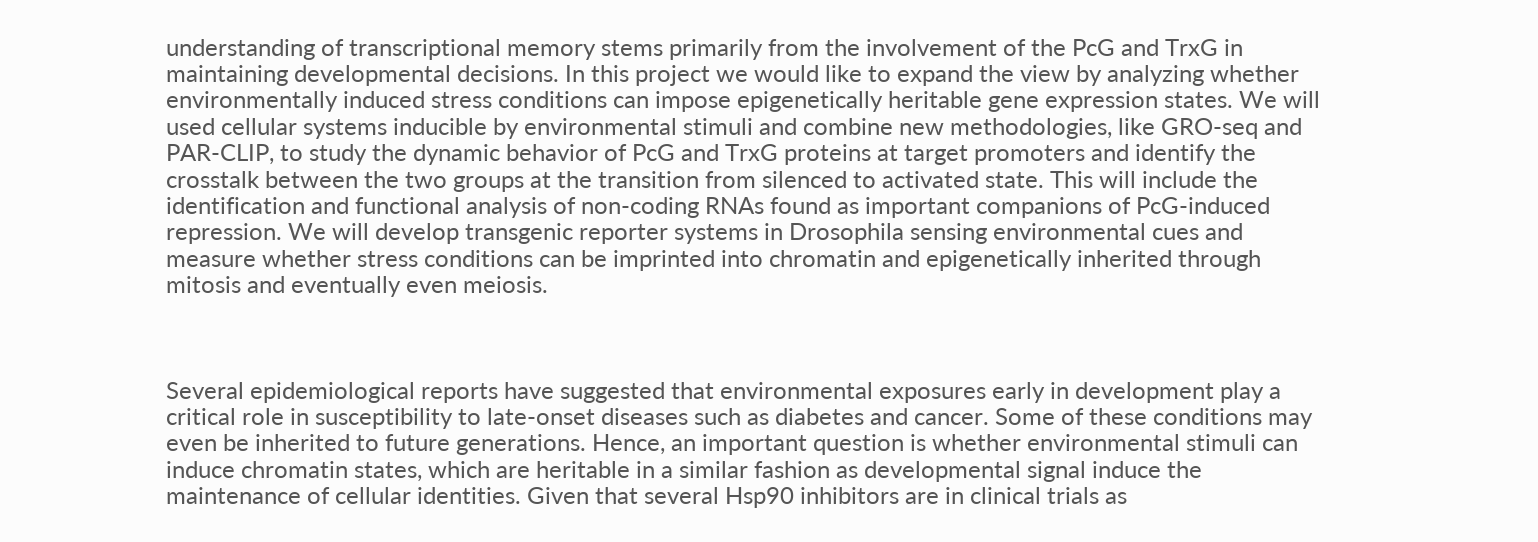understanding of transcriptional memory stems primarily from the involvement of the PcG and TrxG in maintaining developmental decisions. In this project we would like to expand the view by analyzing whether environmentally induced stress conditions can impose epigenetically heritable gene expression states. We will used cellular systems inducible by environmental stimuli and combine new methodologies, like GRO-seq and PAR-CLIP, to study the dynamic behavior of PcG and TrxG proteins at target promoters and identify the crosstalk between the two groups at the transition from silenced to activated state. This will include the identification and functional analysis of non-coding RNAs found as important companions of PcG-induced repression. We will develop transgenic reporter systems in Drosophila sensing environmental cues and measure whether stress conditions can be imprinted into chromatin and epigenetically inherited through mitosis and eventually even meiosis.



Several epidemiological reports have suggested that environmental exposures early in development play a critical role in susceptibility to late-onset diseases such as diabetes and cancer. Some of these conditions may even be inherited to future generations. Hence, an important question is whether environmental stimuli can induce chromatin states, which are heritable in a similar fashion as developmental signal induce the maintenance of cellular identities. Given that several Hsp90 inhibitors are in clinical trials as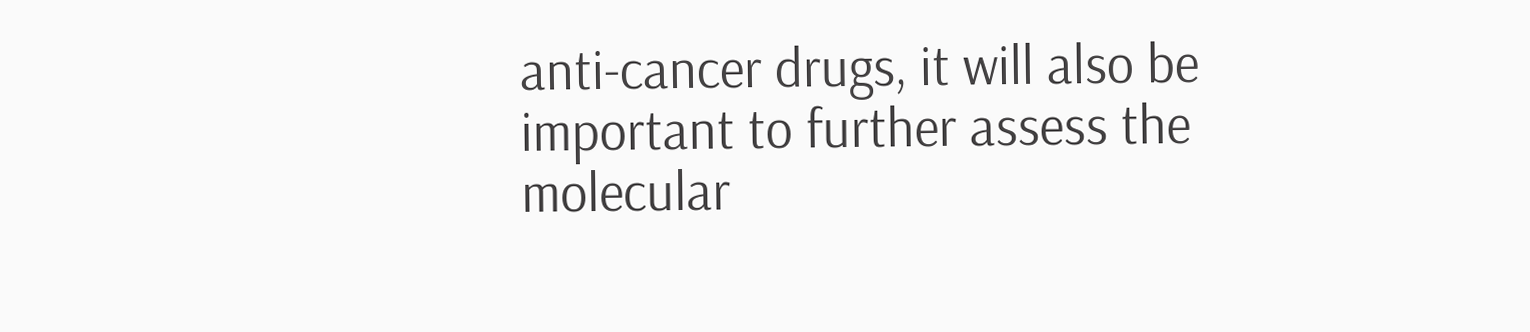anti-cancer drugs, it will also be important to further assess the molecular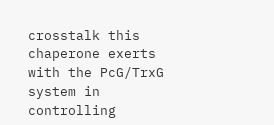crosstalk this chaperone exerts with the PcG/TrxG system in controlling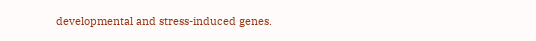developmental and stress-induced genes.